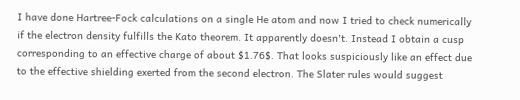I have done Hartree-Fock calculations on a single He atom and now I tried to check numerically if the electron density fulfills the Kato theorem. It apparently doesn't. Instead I obtain a cusp corresponding to an effective charge of about $1.76$. That looks suspiciously like an effect due to the effective shielding exerted from the second electron. The Slater rules would suggest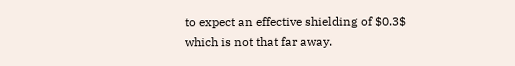to expect an effective shielding of $0.3$ which is not that far away.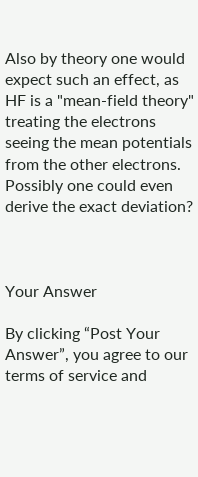Also by theory one would expect such an effect, as HF is a "mean-field theory" treating the electrons seeing the mean potentials from the other electrons. Possibly one could even derive the exact deviation?



Your Answer

By clicking “Post Your Answer”, you agree to our terms of service and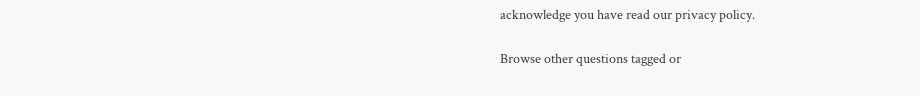acknowledge you have read our privacy policy.

Browse other questions tagged or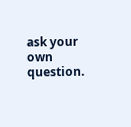ask your own question.